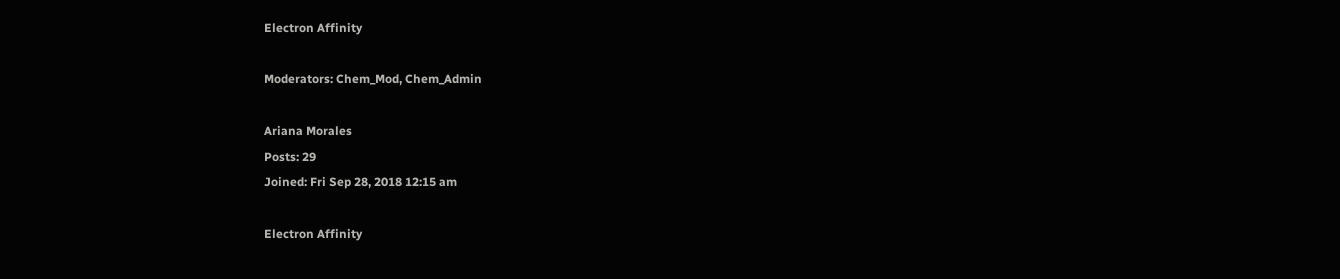Electron Affinity

Moderators: Chem_Mod, Chem_Admin

Ariana Morales
Posts: 29
Joined: Fri Sep 28, 2018 12:15 am

Electron Affinity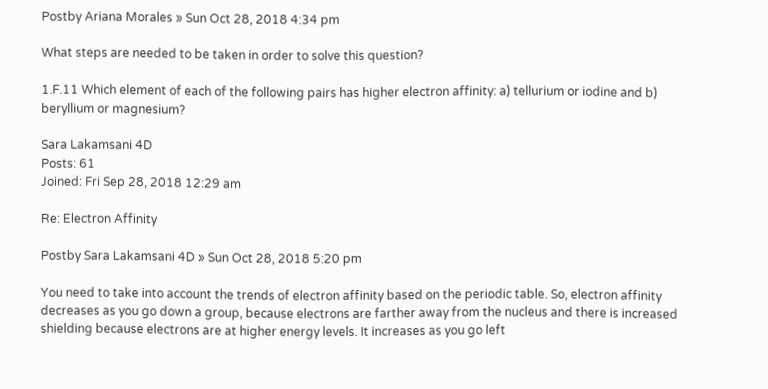Postby Ariana Morales » Sun Oct 28, 2018 4:34 pm

What steps are needed to be taken in order to solve this question?

1.F.11 Which element of each of the following pairs has higher electron affinity: a) tellurium or iodine and b) beryllium or magnesium?

Sara Lakamsani 4D
Posts: 61
Joined: Fri Sep 28, 2018 12:29 am

Re: Electron Affinity

Postby Sara Lakamsani 4D » Sun Oct 28, 2018 5:20 pm

You need to take into account the trends of electron affinity based on the periodic table. So, electron affinity decreases as you go down a group, because electrons are farther away from the nucleus and there is increased shielding because electrons are at higher energy levels. It increases as you go left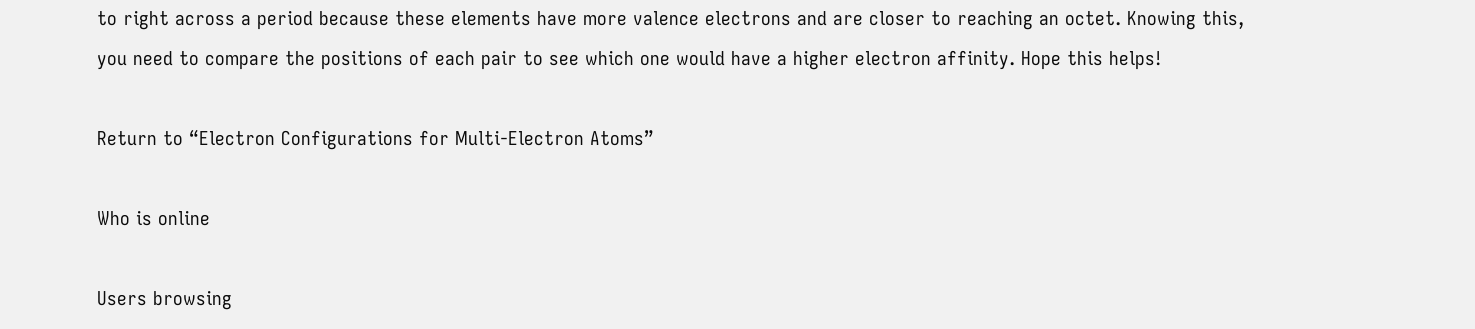to right across a period because these elements have more valence electrons and are closer to reaching an octet. Knowing this, you need to compare the positions of each pair to see which one would have a higher electron affinity. Hope this helps!

Return to “Electron Configurations for Multi-Electron Atoms”

Who is online

Users browsing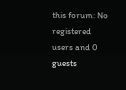this forum: No registered users and 0 guests